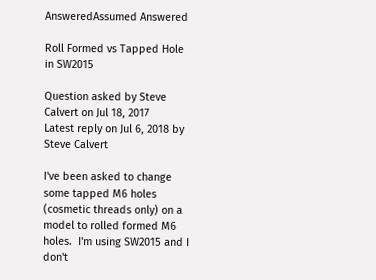AnsweredAssumed Answered

Roll Formed vs Tapped Hole in SW2015

Question asked by Steve Calvert on Jul 18, 2017
Latest reply on Jul 6, 2018 by Steve Calvert

I've been asked to change some tapped M6 holes (cosmetic threads only) on a model to rolled formed M6 holes.  I'm using SW2015 and I don't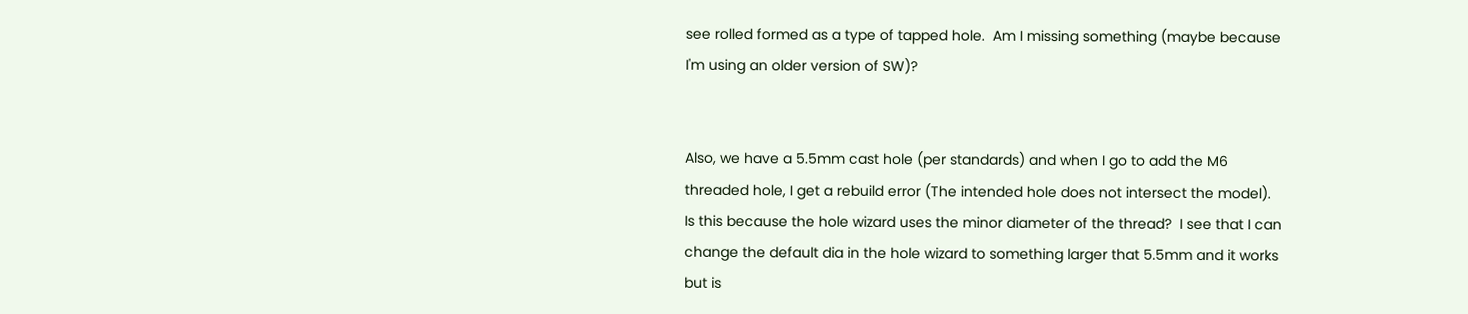see rolled formed as a type of tapped hole.  Am I missing something (maybe because I'm using an older version of SW)?


Also, we have a 5.5mm cast hole (per standards) and when I go to add the M6 threaded hole, I get a rebuild error (The intended hole does not intersect the model).  Is this because the hole wizard uses the minor diameter of the thread?  I see that I can change the default dia in the hole wizard to something larger that 5.5mm and it works but is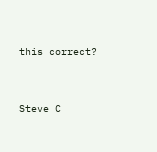this correct?


Steve C